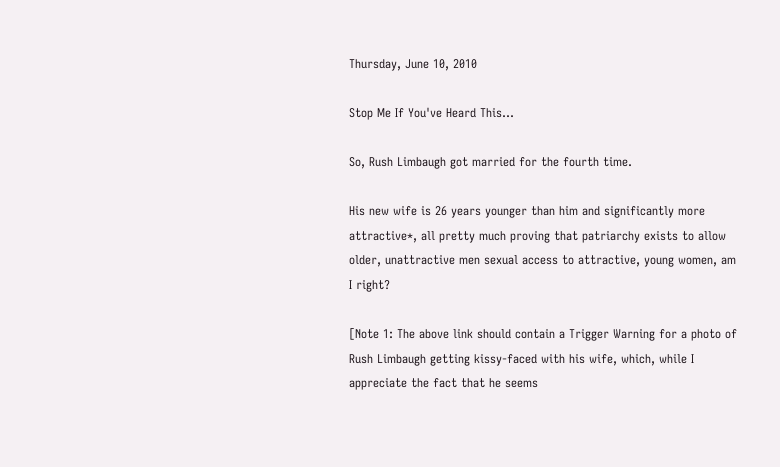Thursday, June 10, 2010

Stop Me If You've Heard This...

So, Rush Limbaugh got married for the fourth time.

His new wife is 26 years younger than him and significantly more attractive*, all pretty much proving that patriarchy exists to allow older, unattractive men sexual access to attractive, young women, am I right?

[Note 1: The above link should contain a Trigger Warning for a photo of Rush Limbaugh getting kissy-faced with his wife, which, while I appreciate the fact that he seems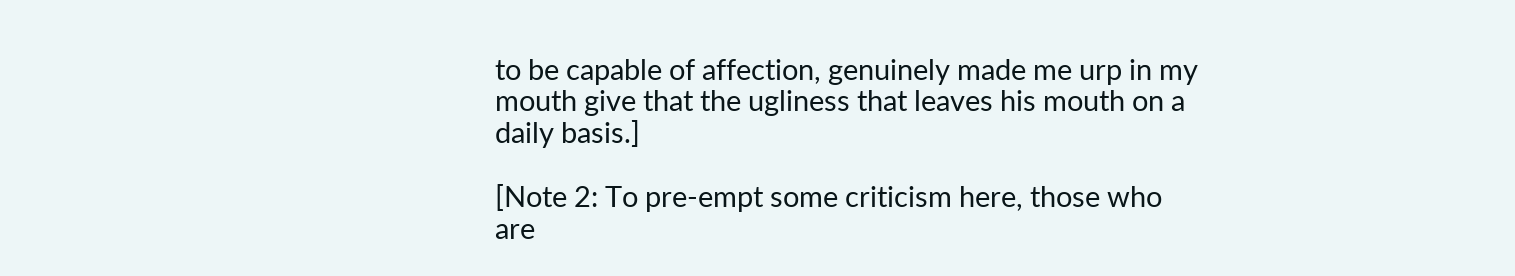to be capable of affection, genuinely made me urp in my mouth give that the ugliness that leaves his mouth on a daily basis.]

[Note 2: To pre-empt some criticism here, those who are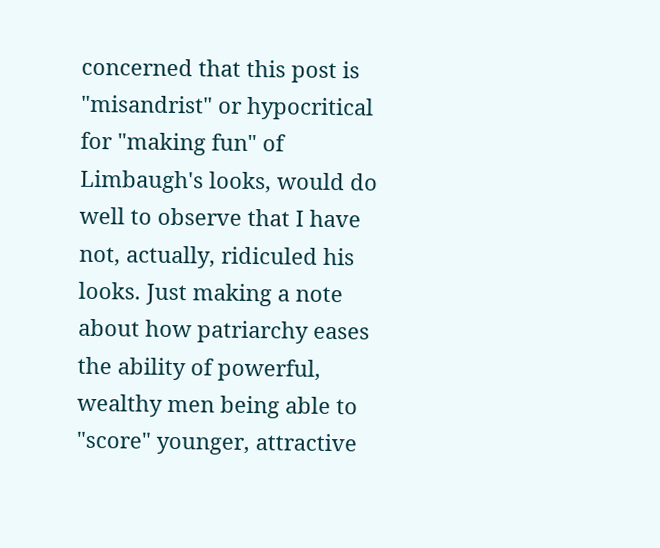concerned that this post is "misandrist" or hypocritical for "making fun" of Limbaugh's looks, would do well to observe that I have not, actually, ridiculed his looks. Just making a note about how patriarchy eases the ability of powerful, wealthy men being able to "score" younger, attractive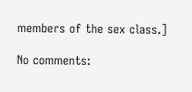members of the sex class.]

No comments: